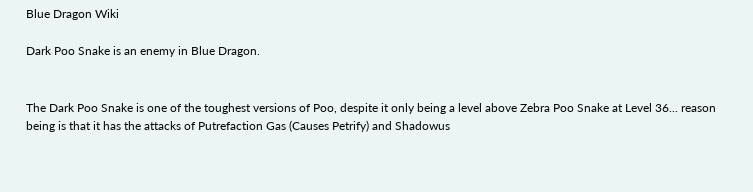Blue Dragon Wiki

Dark Poo Snake is an enemy in Blue Dragon.


The Dark Poo Snake is one of the toughest versions of Poo, despite it only being a level above Zebra Poo Snake at Level 36... reason being is that it has the attacks of Putrefaction Gas (Causes Petrify) and Shadowus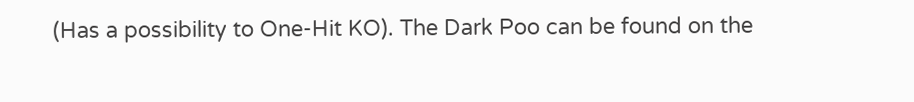(Has a possibility to One-Hit KO). The Dark Poo can be found on the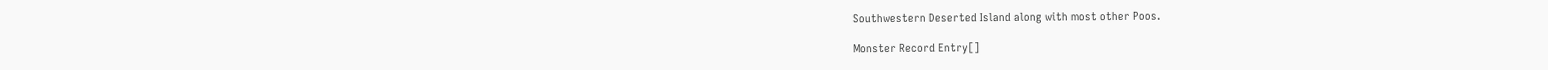Southwestern Deserted Island along with most other Poos.

Monster Record Entry[]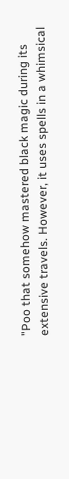"Poo that somehow mastered black magic during its extensive travels. However, it uses spells in a whimsical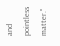and pointless matter."